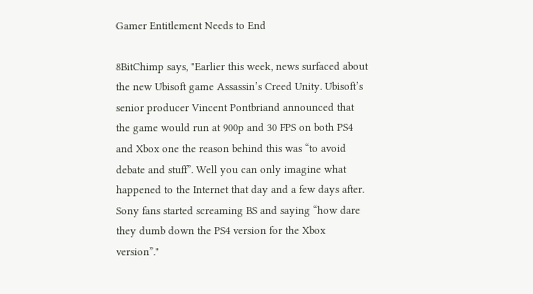Gamer Entitlement Needs to End

8BitChimp says, "Earlier this week, news surfaced about the new Ubisoft game Assassin’s Creed Unity. Ubisoft’s senior producer Vincent Pontbriand announced that the game would run at 900p and 30 FPS on both PS4 and Xbox one the reason behind this was “to avoid debate and stuff”. Well you can only imagine what happened to the Internet that day and a few days after. Sony fans started screaming BS and saying “how dare they dumb down the PS4 version for the Xbox version”."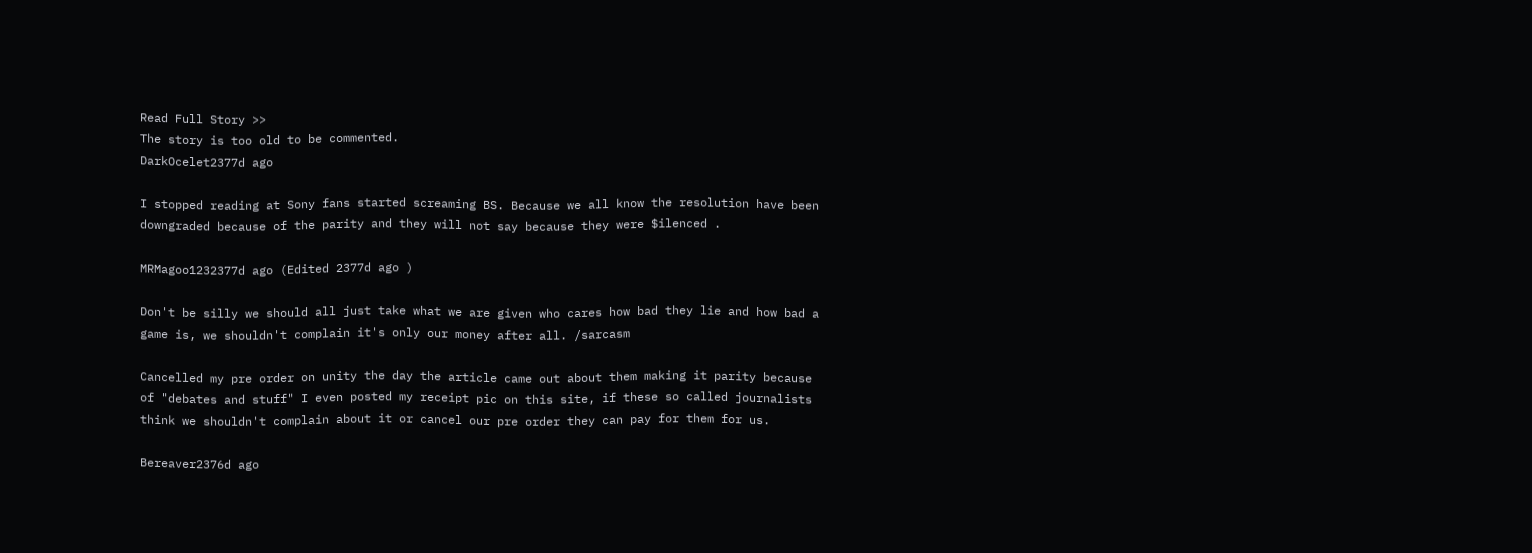Read Full Story >>
The story is too old to be commented.
DarkOcelet2377d ago

I stopped reading at Sony fans started screaming BS. Because we all know the resolution have been downgraded because of the parity and they will not say because they were $ilenced .

MRMagoo1232377d ago (Edited 2377d ago )

Don't be silly we should all just take what we are given who cares how bad they lie and how bad a game is, we shouldn't complain it's only our money after all. /sarcasm

Cancelled my pre order on unity the day the article came out about them making it parity because of "debates and stuff" I even posted my receipt pic on this site, if these so called journalists think we shouldn't complain about it or cancel our pre order they can pay for them for us.

Bereaver2376d ago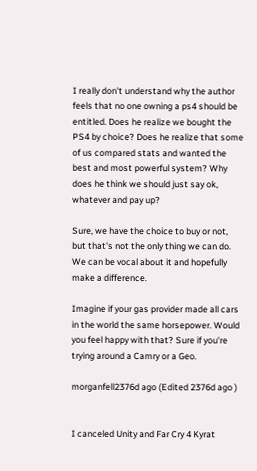I really don't understand why the author feels that no one owning a ps4 should be entitled. Does he realize we bought the PS4 by choice? Does he realize that some of us compared stats and wanted the best and most powerful system? Why does he think we should just say ok, whatever and pay up?

Sure, we have the choice to buy or not, but that's not the only thing we can do. We can be vocal about it and hopefully make a difference.

Imagine if your gas provider made all cars in the world the same horsepower. Would you feel happy with that? Sure if you're trying around a Camry or a Geo.

morganfell2376d ago (Edited 2376d ago )


I canceled Unity and Far Cry 4 Kyrat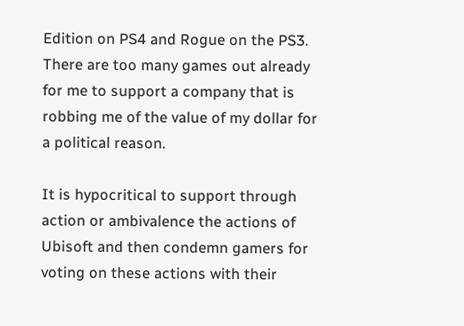Edition on PS4 and Rogue on the PS3. There are too many games out already for me to support a company that is robbing me of the value of my dollar for a political reason.

It is hypocritical to support through action or ambivalence the actions of Ubisoft and then condemn gamers for voting on these actions with their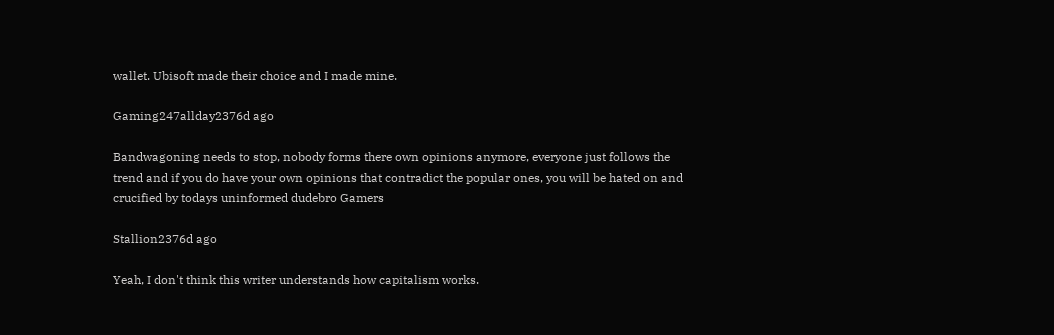wallet. Ubisoft made their choice and I made mine.

Gaming247allday2376d ago

Bandwagoning needs to stop, nobody forms there own opinions anymore, everyone just follows the trend and if you do have your own opinions that contradict the popular ones, you will be hated on and crucified by todays uninformed dudebro Gamers

Stallion2376d ago

Yeah, I don't think this writer understands how capitalism works.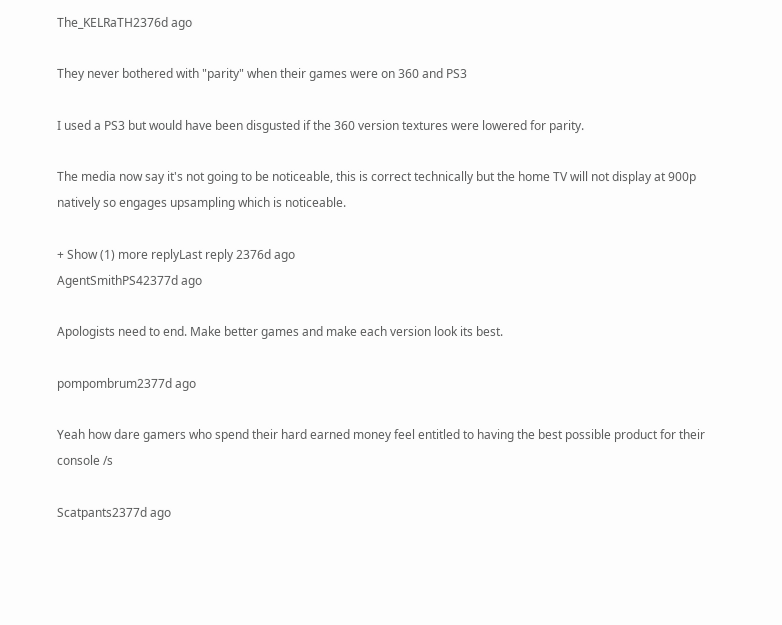The_KELRaTH2376d ago

They never bothered with "parity" when their games were on 360 and PS3

I used a PS3 but would have been disgusted if the 360 version textures were lowered for parity.

The media now say it's not going to be noticeable, this is correct technically but the home TV will not display at 900p natively so engages upsampling which is noticeable.

+ Show (1) more replyLast reply 2376d ago
AgentSmithPS42377d ago

Apologists need to end. Make better games and make each version look its best.

pompombrum2377d ago

Yeah how dare gamers who spend their hard earned money feel entitled to having the best possible product for their console /s

Scatpants2377d ago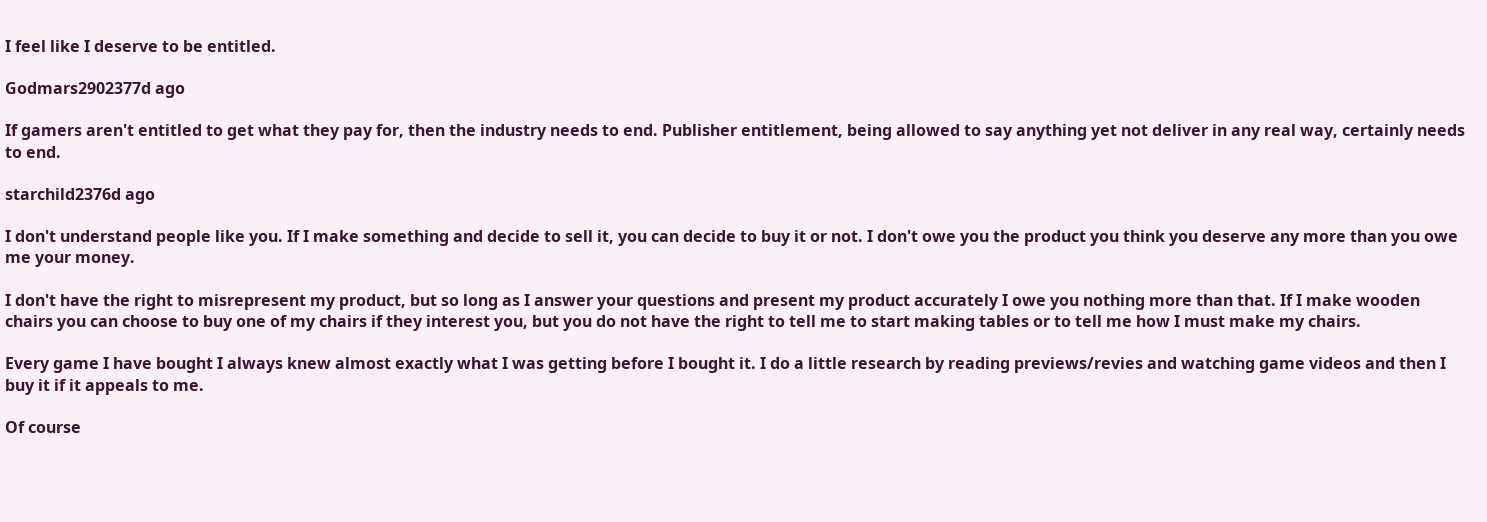I feel like I deserve to be entitled.

Godmars2902377d ago

If gamers aren't entitled to get what they pay for, then the industry needs to end. Publisher entitlement, being allowed to say anything yet not deliver in any real way, certainly needs to end.

starchild2376d ago

I don't understand people like you. If I make something and decide to sell it, you can decide to buy it or not. I don't owe you the product you think you deserve any more than you owe me your money.

I don't have the right to misrepresent my product, but so long as I answer your questions and present my product accurately I owe you nothing more than that. If I make wooden chairs you can choose to buy one of my chairs if they interest you, but you do not have the right to tell me to start making tables or to tell me how I must make my chairs.

Every game I have bought I always knew almost exactly what I was getting before I bought it. I do a little research by reading previews/revies and watching game videos and then I buy it if it appeals to me.

Of course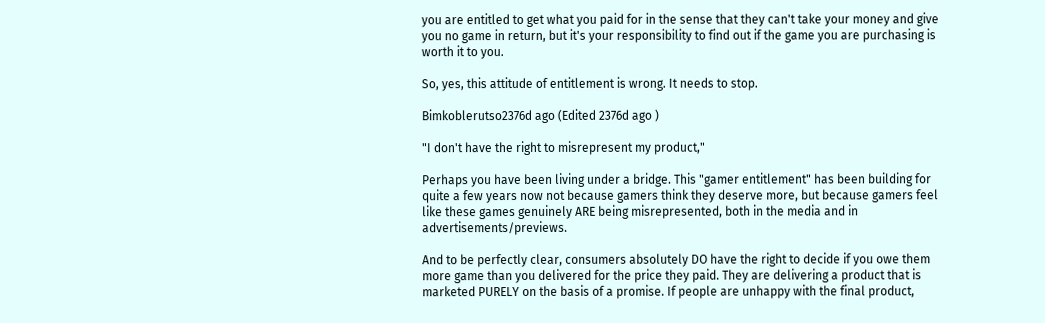you are entitled to get what you paid for in the sense that they can't take your money and give you no game in return, but it's your responsibility to find out if the game you are purchasing is worth it to you.

So, yes, this attitude of entitlement is wrong. It needs to stop.

Bimkoblerutso2376d ago (Edited 2376d ago )

"I don't have the right to misrepresent my product,"

Perhaps you have been living under a bridge. This "gamer entitlement" has been building for quite a few years now not because gamers think they deserve more, but because gamers feel like these games genuinely ARE being misrepresented, both in the media and in advertisements/previews.

And to be perfectly clear, consumers absolutely DO have the right to decide if you owe them more game than you delivered for the price they paid. They are delivering a product that is marketed PURELY on the basis of a promise. If people are unhappy with the final product,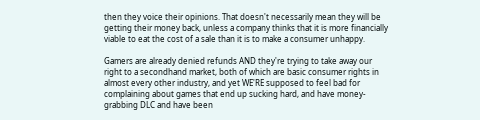then they voice their opinions. That doesn't necessarily mean they will be getting their money back, unless a company thinks that it is more financially viable to eat the cost of a sale than it is to make a consumer unhappy.

Gamers are already denied refunds AND they're trying to take away our right to a secondhand market, both of which are basic consumer rights in almost every other industry, and yet WE'RE supposed to feel bad for complaining about games that end up sucking hard, and have money-grabbing DLC and have been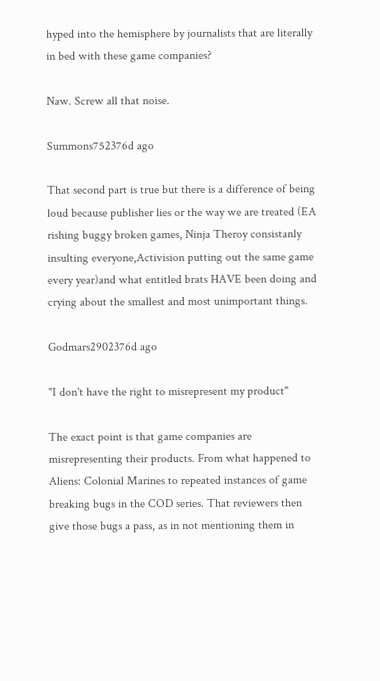hyped into the hemisphere by journalists that are literally in bed with these game companies?

Naw. Screw all that noise.

Summons752376d ago

That second part is true but there is a difference of being loud because publisher lies or the way we are treated (EA rishing buggy broken games, Ninja Theroy consistanly insulting everyone,Activision putting out the same game every year)and what entitled brats HAVE been doing and crying about the smallest and most unimportant things.

Godmars2902376d ago

"I don't have the right to misrepresent my product"

The exact point is that game companies are misrepresenting their products. From what happened to Aliens: Colonial Marines to repeated instances of game breaking bugs in the COD series. That reviewers then give those bugs a pass, as in not mentioning them in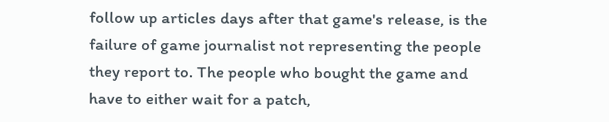follow up articles days after that game's release, is the failure of game journalist not representing the people they report to. The people who bought the game and have to either wait for a patch,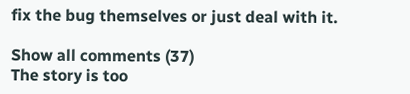fix the bug themselves or just deal with it.

Show all comments (37)
The story is too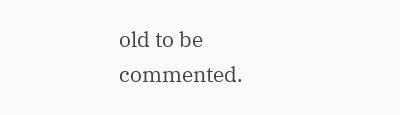old to be commented.